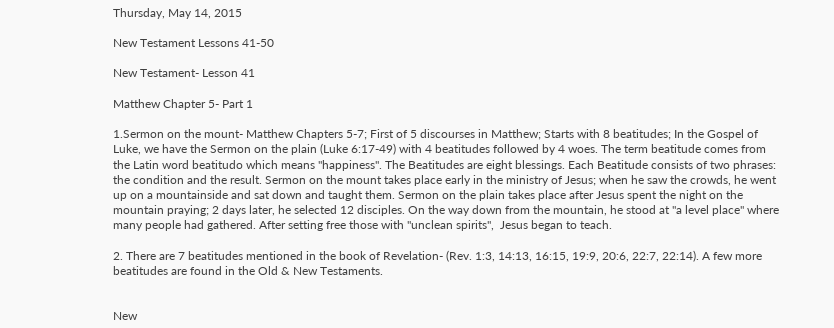Thursday, May 14, 2015

New Testament Lessons 41-50

New Testament- Lesson 41

Matthew Chapter 5- Part 1

1.Sermon on the mount- Matthew Chapters 5-7; First of 5 discourses in Matthew; Starts with 8 beatitudes; In the Gospel of Luke, we have the Sermon on the plain (Luke 6:17-49) with 4 beatitudes followed by 4 woes. The term beatitude comes from the Latin word beatitudo which means "happiness". The Beatitudes are eight blessings. Each Beatitude consists of two phrases: the condition and the result. Sermon on the mount takes place early in the ministry of Jesus; when he saw the crowds, he went up on a mountainside and sat down and taught them. Sermon on the plain takes place after Jesus spent the night on the mountain praying; 2 days later, he selected 12 disciples. On the way down from the mountain, he stood at "a level place" where many people had gathered. After setting free those with "unclean spirits",  Jesus began to teach.

2. There are 7 beatitudes mentioned in the book of Revelation- (Rev. 1:3, 14:13, 16:15, 19:9, 20:6, 22:7, 22:14). A few more beatitudes are found in the Old & New Testaments.


New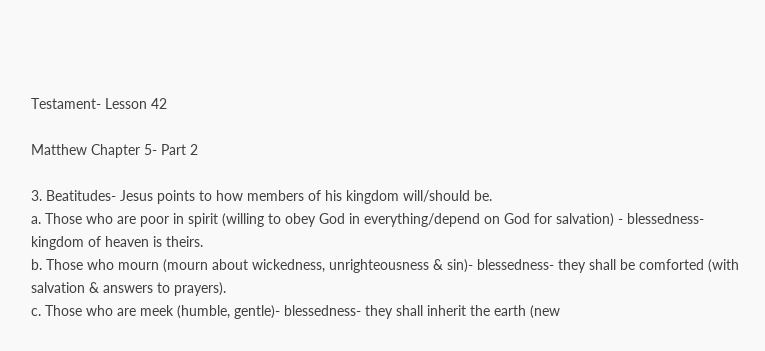Testament- Lesson 42

Matthew Chapter 5- Part 2

3. Beatitudes- Jesus points to how members of his kingdom will/should be.
a. Those who are poor in spirit (willing to obey God in everything/depend on God for salvation) - blessedness- kingdom of heaven is theirs.
b. Those who mourn (mourn about wickedness, unrighteousness & sin)- blessedness- they shall be comforted (with salvation & answers to prayers).
c. Those who are meek (humble, gentle)- blessedness- they shall inherit the earth (new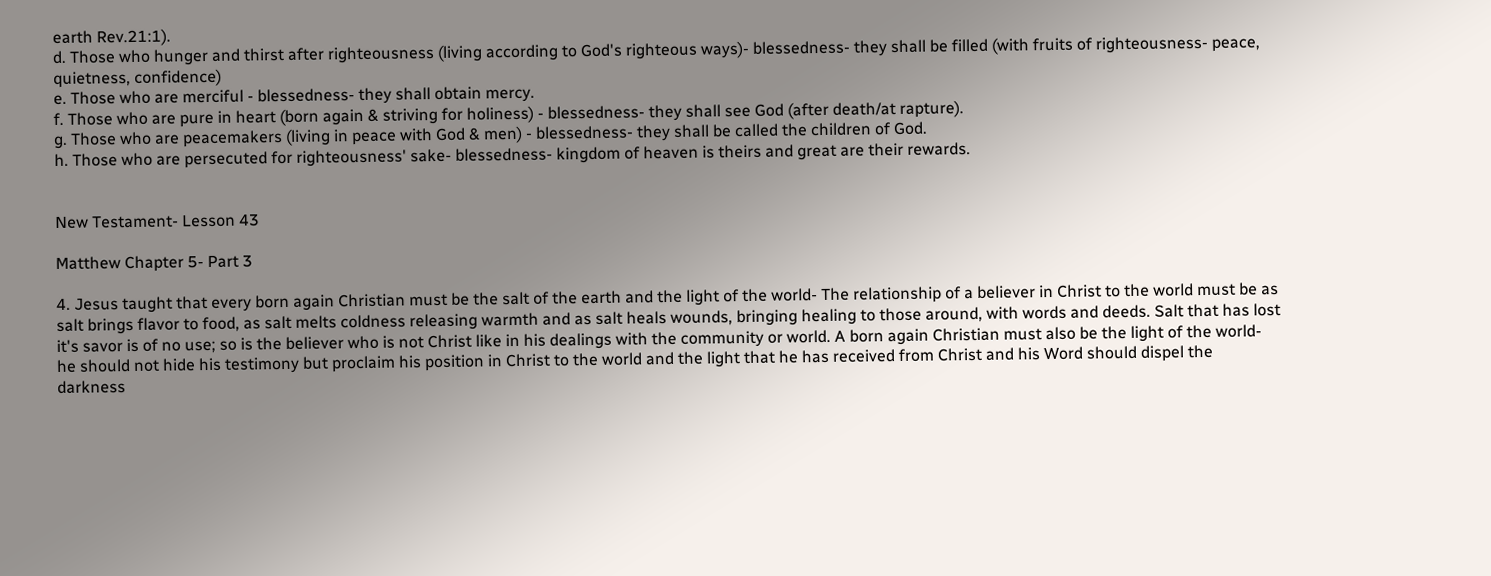earth Rev.21:1).
d. Those who hunger and thirst after righteousness (living according to God's righteous ways)- blessedness- they shall be filled (with fruits of righteousness- peace, quietness, confidence)
e. Those who are merciful - blessedness- they shall obtain mercy.
f. Those who are pure in heart (born again & striving for holiness) - blessedness- they shall see God (after death/at rapture).
g. Those who are peacemakers (living in peace with God & men) - blessedness- they shall be called the children of God.
h. Those who are persecuted for righteousness' sake- blessedness- kingdom of heaven is theirs and great are their rewards.


New Testament- Lesson 43

Matthew Chapter 5- Part 3

4. Jesus taught that every born again Christian must be the salt of the earth and the light of the world- The relationship of a believer in Christ to the world must be as salt brings flavor to food, as salt melts coldness releasing warmth and as salt heals wounds, bringing healing to those around, with words and deeds. Salt that has lost it's savor is of no use; so is the believer who is not Christ like in his dealings with the community or world. A born again Christian must also be the light of the world- he should not hide his testimony but proclaim his position in Christ to the world and the light that he has received from Christ and his Word should dispel the darkness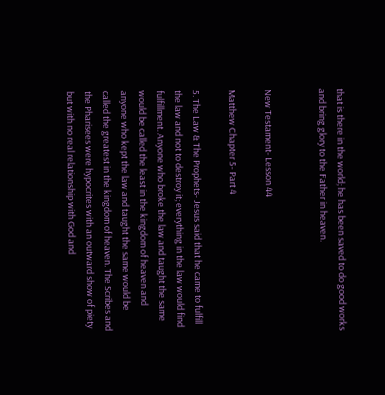that is there in the world; he has been saved to do good works and bring glory to the Father in heaven.


New Testament- Lesson 44

Matthew Chapter 5- Part 4

5. The Law & The Prophets- Jesus said that he came to fulfill the law and not to destroy it; everything in the law would find fulfillment. Anyone who broke the law and taught the same would be called the least in the kingdom of heaven and anyone who kept the law and taught the same would be called the greatest in the kingdom of heaven. The Scribes and the Pharisees were hypocrites with an outward show of piety but with no real relationship with God and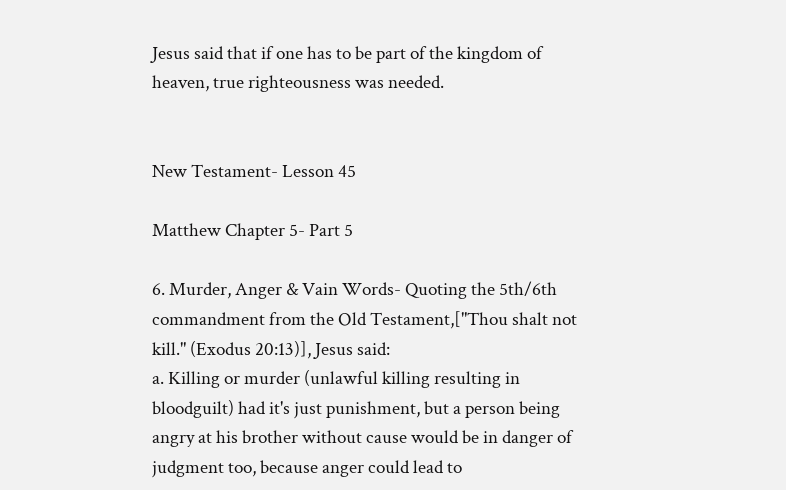Jesus said that if one has to be part of the kingdom of heaven, true righteousness was needed.


New Testament- Lesson 45

Matthew Chapter 5- Part 5

6. Murder, Anger & Vain Words- Quoting the 5th/6th commandment from the Old Testament,["Thou shalt not kill." (Exodus 20:13)], Jesus said:
a. Killing or murder (unlawful killing resulting in bloodguilt) had it's just punishment, but a person being angry at his brother without cause would be in danger of judgment too, because anger could lead to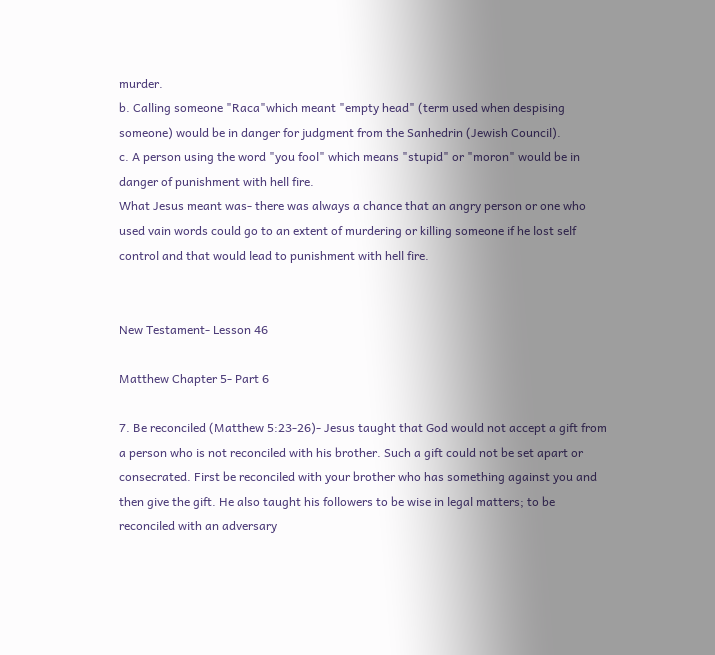murder.
b. Calling someone "Raca"which meant "empty head" (term used when despising someone) would be in danger for judgment from the Sanhedrin (Jewish Council).
c. A person using the word "you fool" which means "stupid" or "moron" would be in danger of punishment with hell fire.
What Jesus meant was- there was always a chance that an angry person or one who used vain words could go to an extent of murdering or killing someone if he lost self control and that would lead to punishment with hell fire.


New Testament- Lesson 46

Matthew Chapter 5- Part 6

7. Be reconciled (Matthew 5:23-26)- Jesus taught that God would not accept a gift from a person who is not reconciled with his brother. Such a gift could not be set apart or consecrated. First be reconciled with your brother who has something against you and then give the gift. He also taught his followers to be wise in legal matters; to be reconciled with an adversary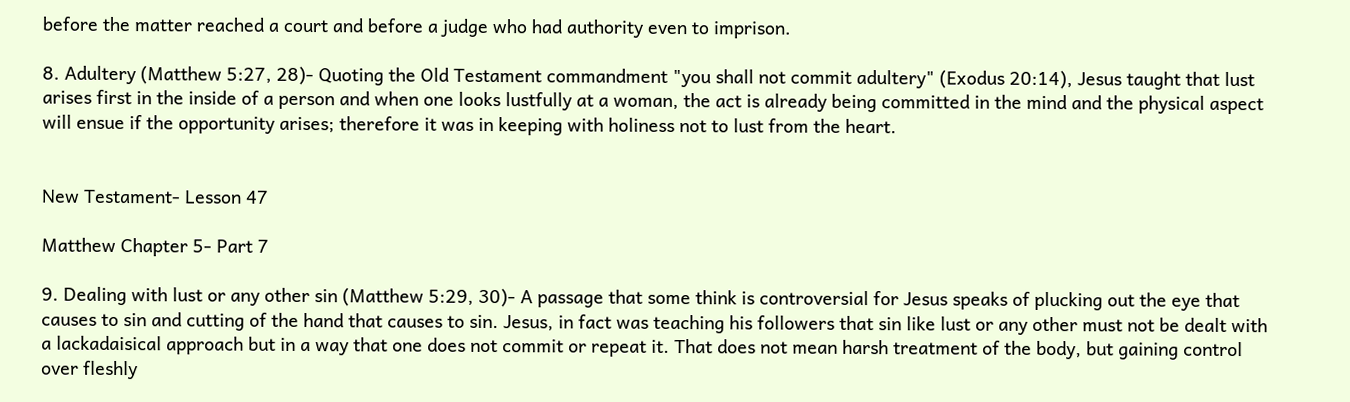before the matter reached a court and before a judge who had authority even to imprison.

8. Adultery (Matthew 5:27, 28)- Quoting the Old Testament commandment "you shall not commit adultery" (Exodus 20:14), Jesus taught that lust arises first in the inside of a person and when one looks lustfully at a woman, the act is already being committed in the mind and the physical aspect will ensue if the opportunity arises; therefore it was in keeping with holiness not to lust from the heart.


New Testament- Lesson 47

Matthew Chapter 5- Part 7

9. Dealing with lust or any other sin (Matthew 5:29, 30)- A passage that some think is controversial for Jesus speaks of plucking out the eye that causes to sin and cutting of the hand that causes to sin. Jesus, in fact was teaching his followers that sin like lust or any other must not be dealt with a lackadaisical approach but in a way that one does not commit or repeat it. That does not mean harsh treatment of the body, but gaining control over fleshly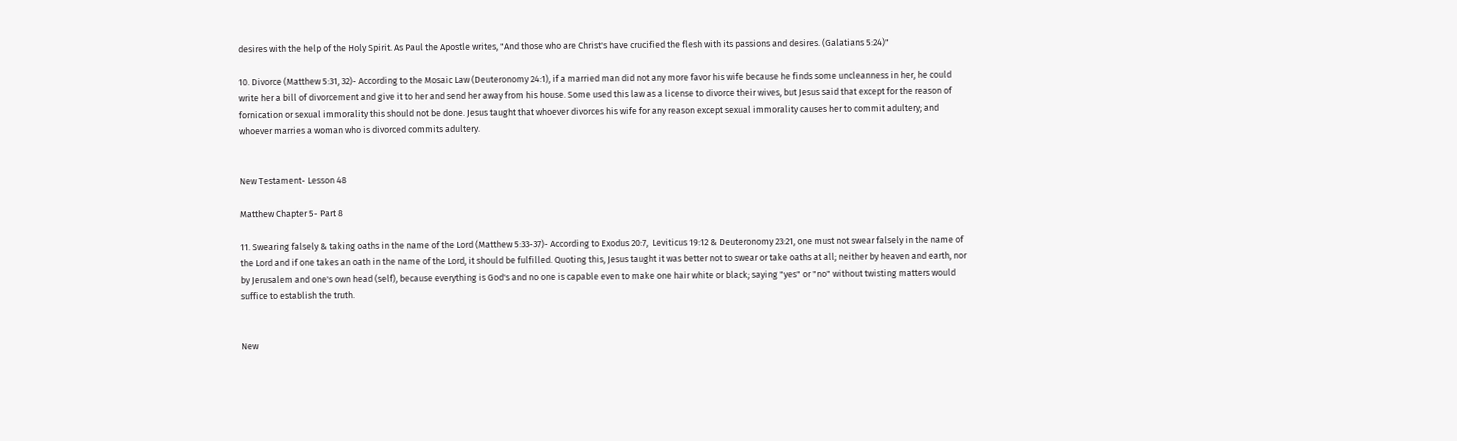desires with the help of the Holy Spirit. As Paul the Apostle writes, "And those who are Christ's have crucified the flesh with its passions and desires. (Galatians 5:24)"

10. Divorce (Matthew 5:31, 32)- According to the Mosaic Law (Deuteronomy 24:1), if a married man did not any more favor his wife because he finds some uncleanness in her, he could write her a bill of divorcement and give it to her and send her away from his house. Some used this law as a license to divorce their wives, but Jesus said that except for the reason of fornication or sexual immorality this should not be done. Jesus taught that whoever divorces his wife for any reason except sexual immorality causes her to commit adultery; and whoever marries a woman who is divorced commits adultery.


New Testament- Lesson 48

Matthew Chapter 5- Part 8

11. Swearing falsely & taking oaths in the name of the Lord (Matthew 5:33-37)- According to Exodus 20:7,  Leviticus 19:12 & Deuteronomy 23:21, one must not swear falsely in the name of the Lord and if one takes an oath in the name of the Lord, it should be fulfilled. Quoting this, Jesus taught it was better not to swear or take oaths at all; neither by heaven and earth, nor by Jerusalem and one's own head (self), because everything is God's and no one is capable even to make one hair white or black; saying "yes" or "no" without twisting matters would suffice to establish the truth.


New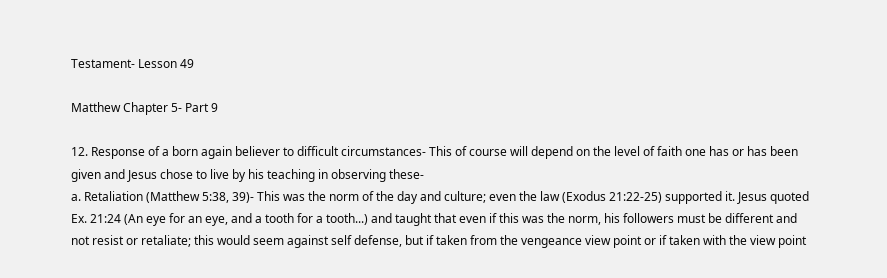Testament- Lesson 49

Matthew Chapter 5- Part 9

12. Response of a born again believer to difficult circumstances- This of course will depend on the level of faith one has or has been given and Jesus chose to live by his teaching in observing these-
a. Retaliation (Matthew 5:38, 39)- This was the norm of the day and culture; even the law (Exodus 21:22-25) supported it. Jesus quoted Ex. 21:24 (An eye for an eye, and a tooth for a tooth...) and taught that even if this was the norm, his followers must be different and not resist or retaliate; this would seem against self defense, but if taken from the vengeance view point or if taken with the view point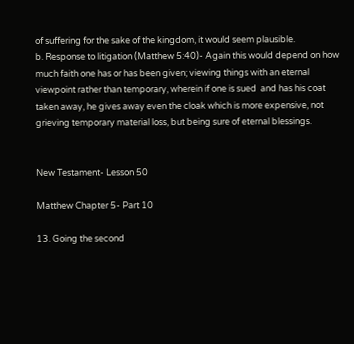of suffering for the sake of the kingdom, it would seem plausible.
b. Response to litigation (Matthew 5:40)- Again this would depend on how much faith one has or has been given; viewing things with an eternal viewpoint rather than temporary, wherein if one is sued  and has his coat taken away, he gives away even the cloak which is more expensive, not grieving temporary material loss, but being sure of eternal blessings.


New Testament- Lesson 50

Matthew Chapter 5- Part 10

13. Going the second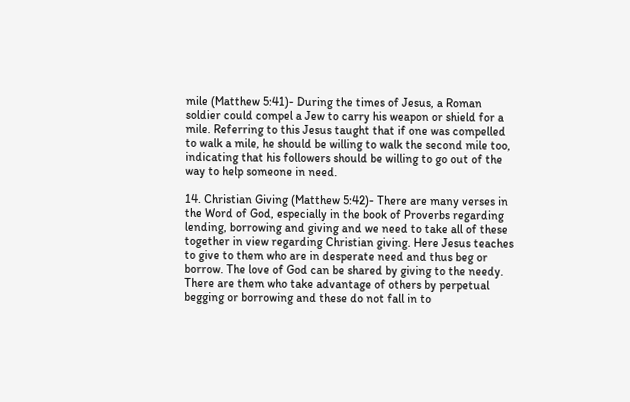mile (Matthew 5:41)- During the times of Jesus, a Roman soldier could compel a Jew to carry his weapon or shield for a mile. Referring to this Jesus taught that if one was compelled to walk a mile, he should be willing to walk the second mile too, indicating that his followers should be willing to go out of the way to help someone in need.

14. Christian Giving (Matthew 5:42)- There are many verses in the Word of God, especially in the book of Proverbs regarding lending, borrowing and giving and we need to take all of these together in view regarding Christian giving. Here Jesus teaches to give to them who are in desperate need and thus beg or borrow. The love of God can be shared by giving to the needy. There are them who take advantage of others by perpetual begging or borrowing and these do not fall in to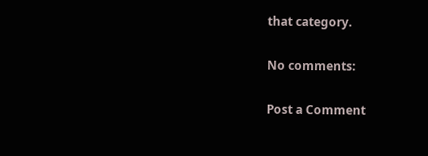that category.

No comments:

Post a Comment